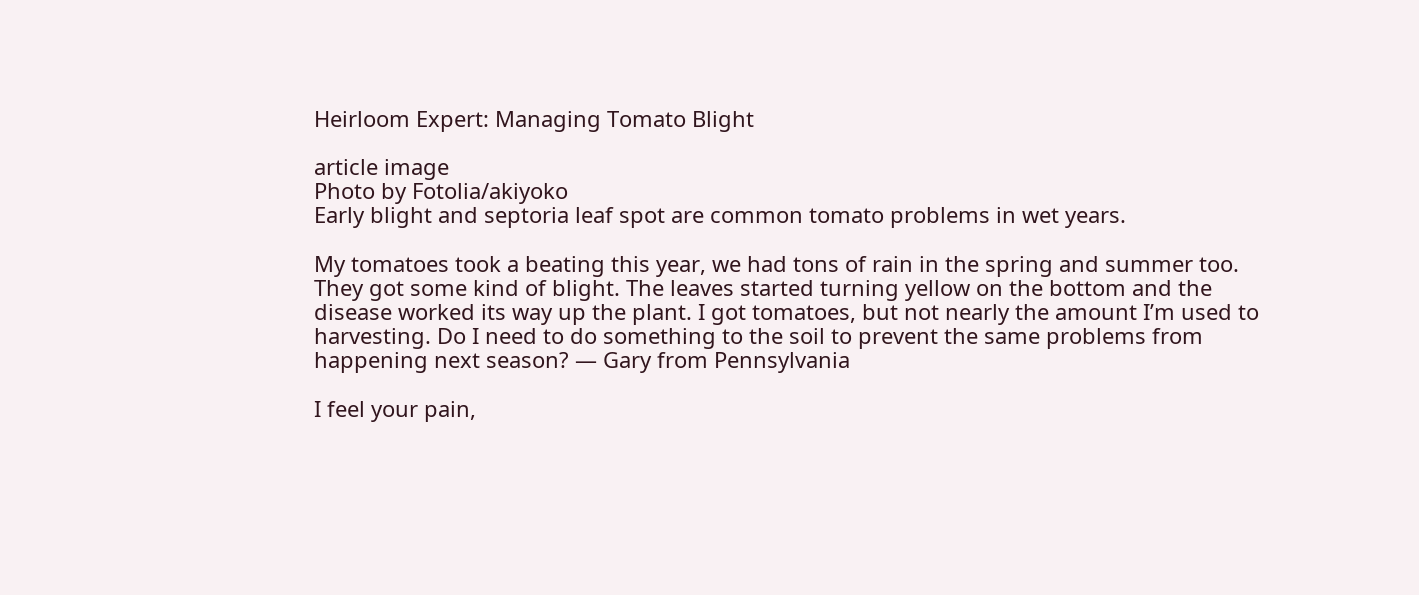Heirloom Expert: Managing Tomato Blight

article image
Photo by Fotolia/akiyoko
Early blight and septoria leaf spot are common tomato problems in wet years.

My tomatoes took a beating this year, we had tons of rain in the spring and summer too. They got some kind of blight. The leaves started turning yellow on the bottom and the disease worked its way up the plant. I got tomatoes, but not nearly the amount I’m used to harvesting. Do I need to do something to the soil to prevent the same problems from happening next season? — Gary from Pennsylvania

I feel your pain,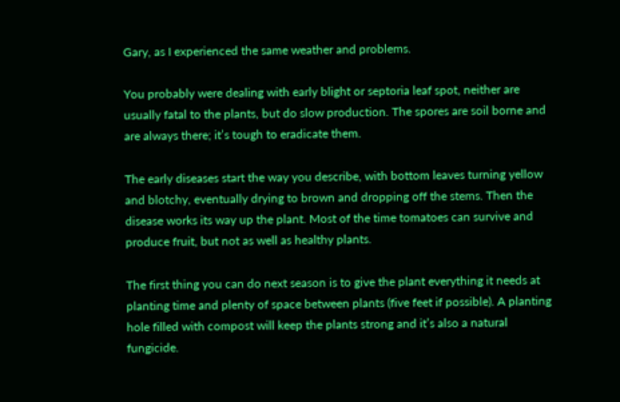Gary, as I experienced the same weather and problems.

You probably were dealing with early blight or septoria leaf spot, neither are usually fatal to the plants, but do slow production. The spores are soil borne and are always there; it’s tough to eradicate them.

The early diseases start the way you describe, with bottom leaves turning yellow and blotchy, eventually drying to brown and dropping off the stems. Then the disease works its way up the plant. Most of the time tomatoes can survive and produce fruit, but not as well as healthy plants.

The first thing you can do next season is to give the plant everything it needs at planting time and plenty of space between plants (five feet if possible). A planting hole filled with compost will keep the plants strong and it’s also a natural fungicide.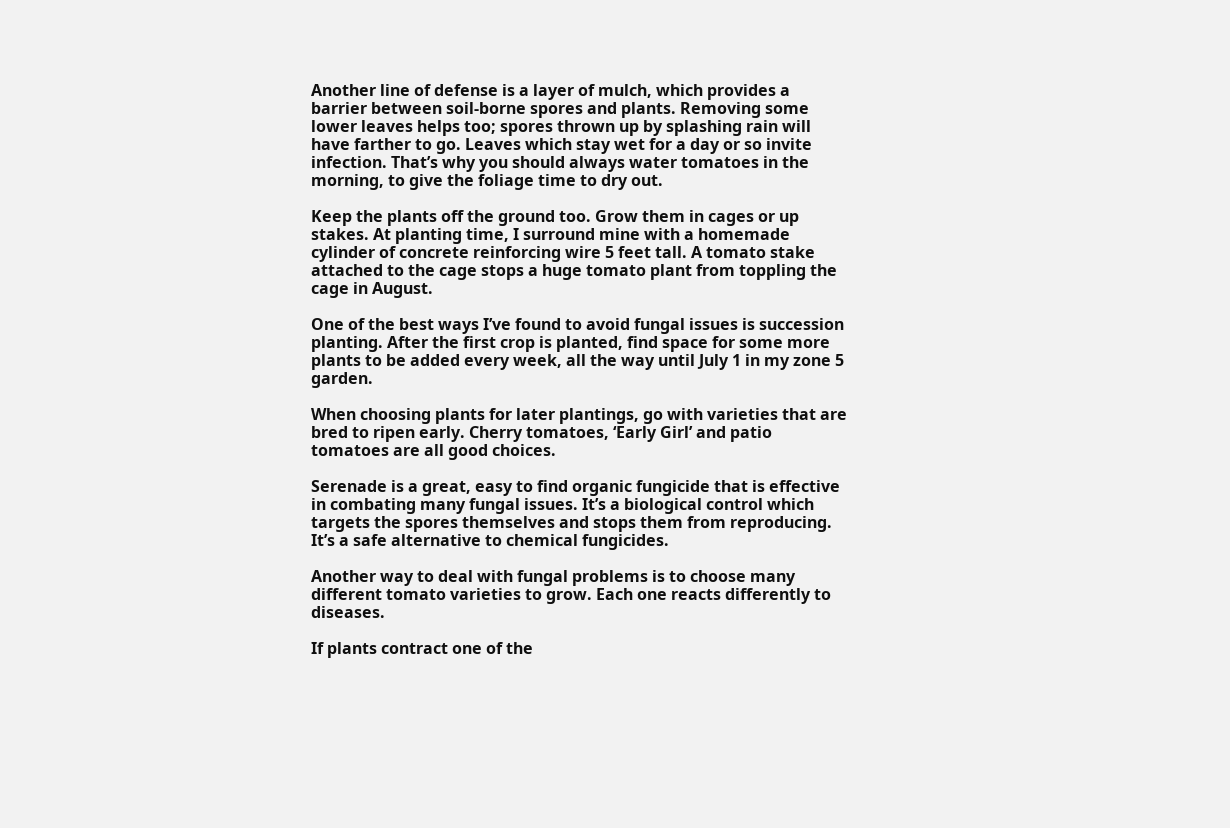Another line of defense is a layer of mulch, which provides a barrier between soil-borne spores and plants. Removing some lower leaves helps too; spores thrown up by splashing rain will have farther to go. Leaves which stay wet for a day or so invite infection. That’s why you should always water tomatoes in the morning, to give the foliage time to dry out.

Keep the plants off the ground too. Grow them in cages or up stakes. At planting time, I surround mine with a homemade cylinder of concrete reinforcing wire 5 feet tall. A tomato stake attached to the cage stops a huge tomato plant from toppling the cage in August.

One of the best ways I’ve found to avoid fungal issues is succession planting. After the first crop is planted, find space for some more plants to be added every week, all the way until July 1 in my zone 5 garden.

When choosing plants for later plantings, go with varieties that are bred to ripen early. Cherry tomatoes, ‘Early Girl’ and patio tomatoes are all good choices.

Serenade is a great, easy to find organic fungicide that is effective in combating many fungal issues. It’s a biological control which targets the spores themselves and stops them from reproducing. It’s a safe alternative to chemical fungicides.

Another way to deal with fungal problems is to choose many different tomato varieties to grow. Each one reacts differently to diseases.

If plants contract one of the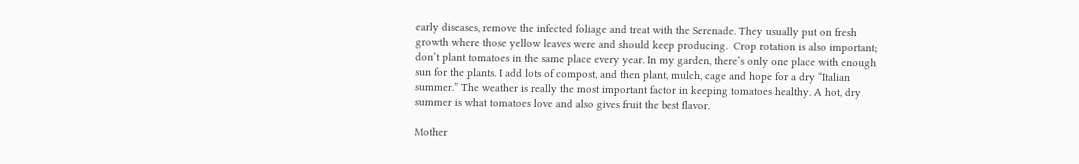early diseases, remove the infected foliage and treat with the Serenade. They usually put on fresh growth where those yellow leaves were and should keep producing.  Crop rotation is also important; don’t plant tomatoes in the same place every year. In my garden, there’s only one place with enough sun for the plants. I add lots of compost, and then plant, mulch, cage and hope for a dry “Italian summer.” The weather is really the most important factor in keeping tomatoes healthy. A hot, dry summer is what tomatoes love and also gives fruit the best flavor.

Mother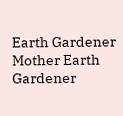Earth Gardener
Mother Earth Gardener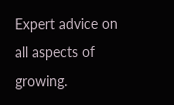Expert advice on all aspects of growing.